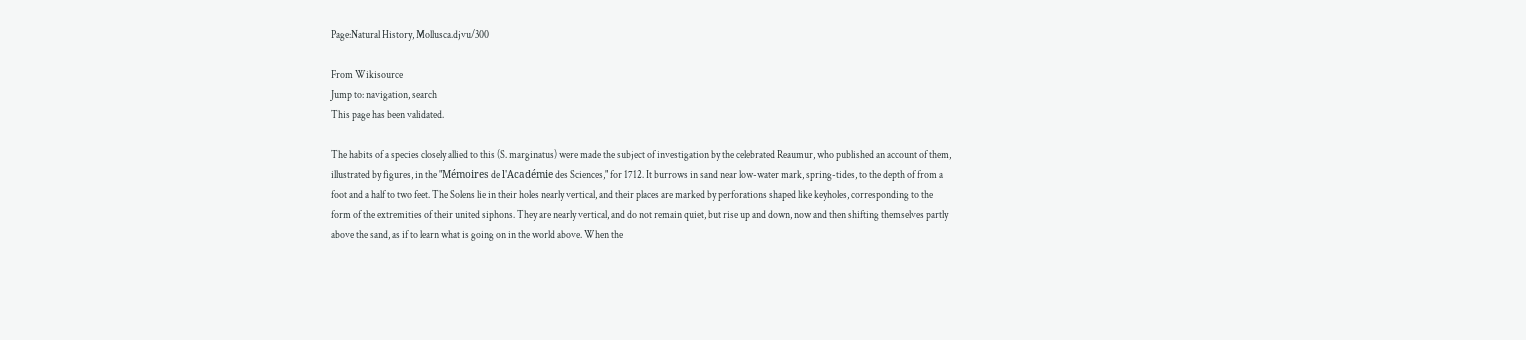Page:Natural History, Mollusca.djvu/300

From Wikisource
Jump to: navigation, search
This page has been validated.

The habits of a species closely allied to this (S. marginatus) were made the subject of investigation by the celebrated Reaumur, who published an account of them, illustrated by figures, in the "Mémoires de l'Académie des Sciences," for 1712. It burrows in sand near low-water mark, spring-tides, to the depth of from a foot and a half to two feet. The Solens lie in their holes nearly vertical, and their places are marked by perforations shaped like keyholes, corresponding to the form of the extremities of their united siphons. They are nearly vertical, and do not remain quiet, but rise up and down, now and then shifting themselves partly above the sand, as if to learn what is going on in the world above. When the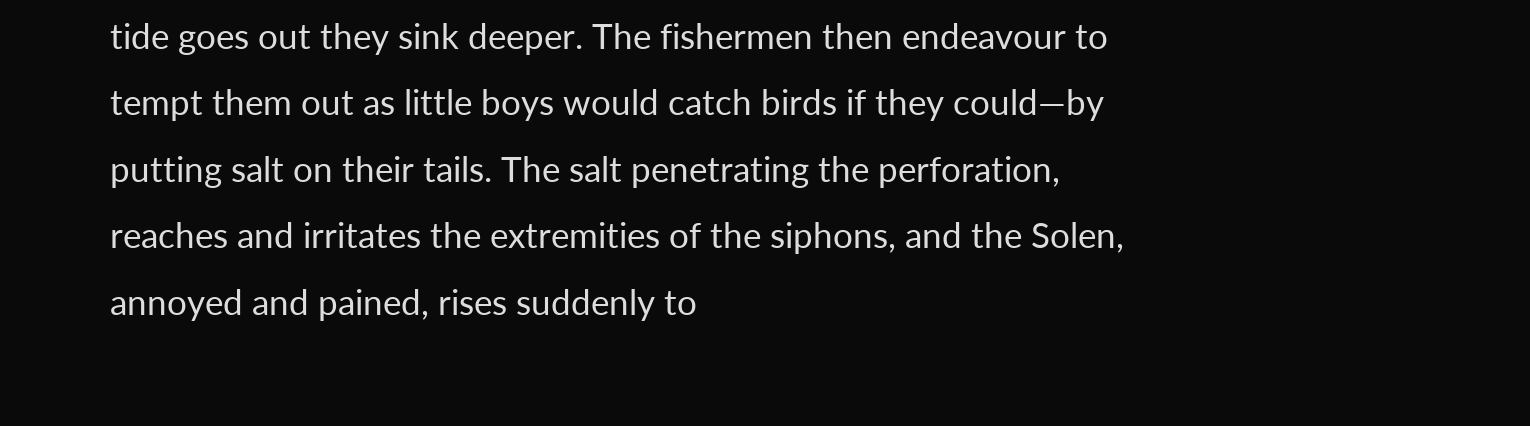tide goes out they sink deeper. The fishermen then endeavour to tempt them out as little boys would catch birds if they could—by putting salt on their tails. The salt penetrating the perforation, reaches and irritates the extremities of the siphons, and the Solen, annoyed and pained, rises suddenly to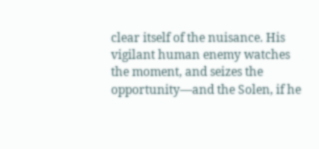clear itself of the nuisance. His vigilant human enemy watches the moment, and seizes the opportunity—and the Solen, if he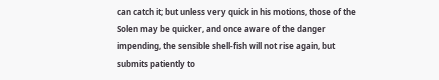can catch it; but unless very quick in his motions, those of the Solen may be quicker, and once aware of the danger impending, the sensible shell-fish will not rise again, but submits patiently to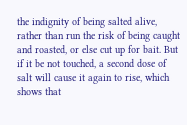the indignity of being salted alive, rather than run the risk of being caught and roasted, or else cut up for bait. But if it be not touched, a second dose of salt will cause it again to rise, which shows that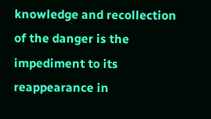knowledge and recollection of the danger is the impediment to its reappearance in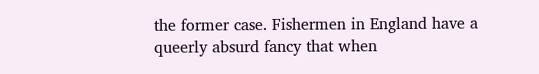the former case. Fishermen in England have a queerly absurd fancy that when